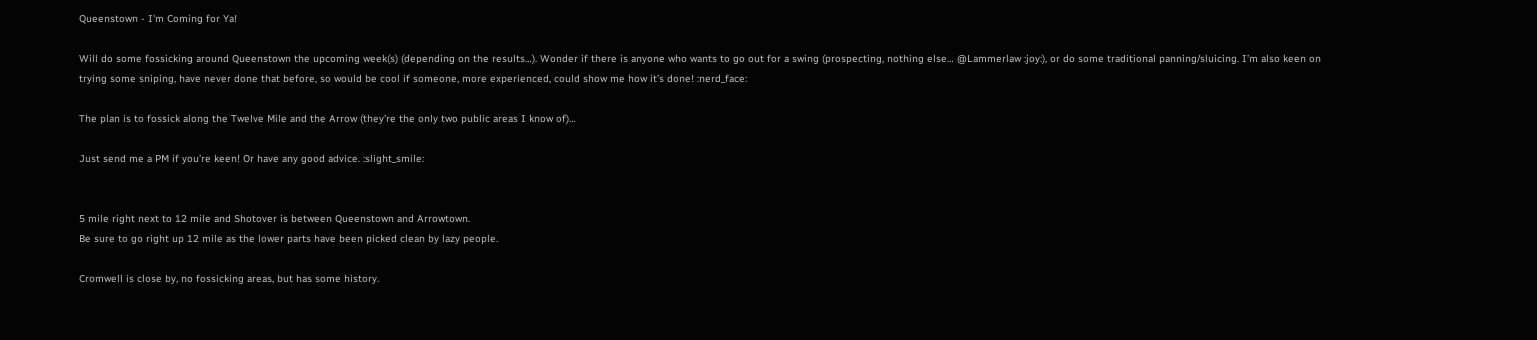Queenstown - I'm Coming for Ya!

Will do some fossicking around Queenstown the upcoming week(s) (depending on the results…). Wonder if there is anyone who wants to go out for a swing (prospecting, nothing else… @Lammerlaw :joy:), or do some traditional panning/sluicing. I’m also keen on trying some sniping, have never done that before, so would be cool if someone, more experienced, could show me how it’s done! :nerd_face:

The plan is to fossick along the Twelve Mile and the Arrow (they’re the only two public areas I know of)…

Just send me a PM if you’re keen! Or have any good advice. :slight_smile:


5 mile right next to 12 mile and Shotover is between Queenstown and Arrowtown.
Be sure to go right up 12 mile as the lower parts have been picked clean by lazy people.

Cromwell is close by, no fossicking areas, but has some history.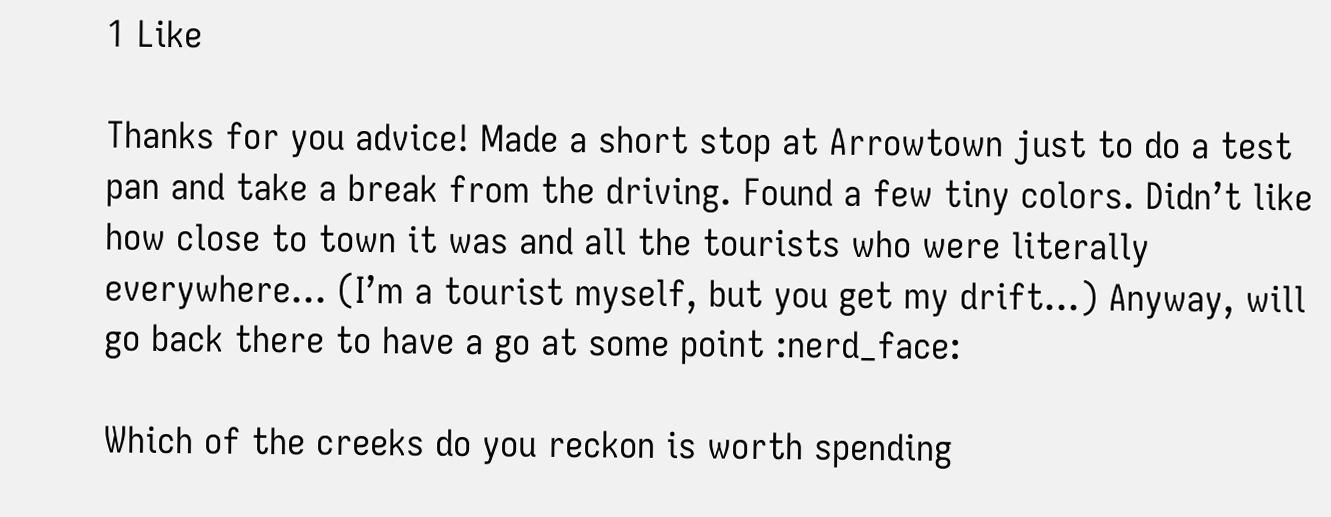1 Like

Thanks for you advice! Made a short stop at Arrowtown just to do a test pan and take a break from the driving. Found a few tiny colors. Didn’t like how close to town it was and all the tourists who were literally everywhere… (I’m a tourist myself, but you get my drift…) Anyway, will go back there to have a go at some point :nerd_face:

Which of the creeks do you reckon is worth spending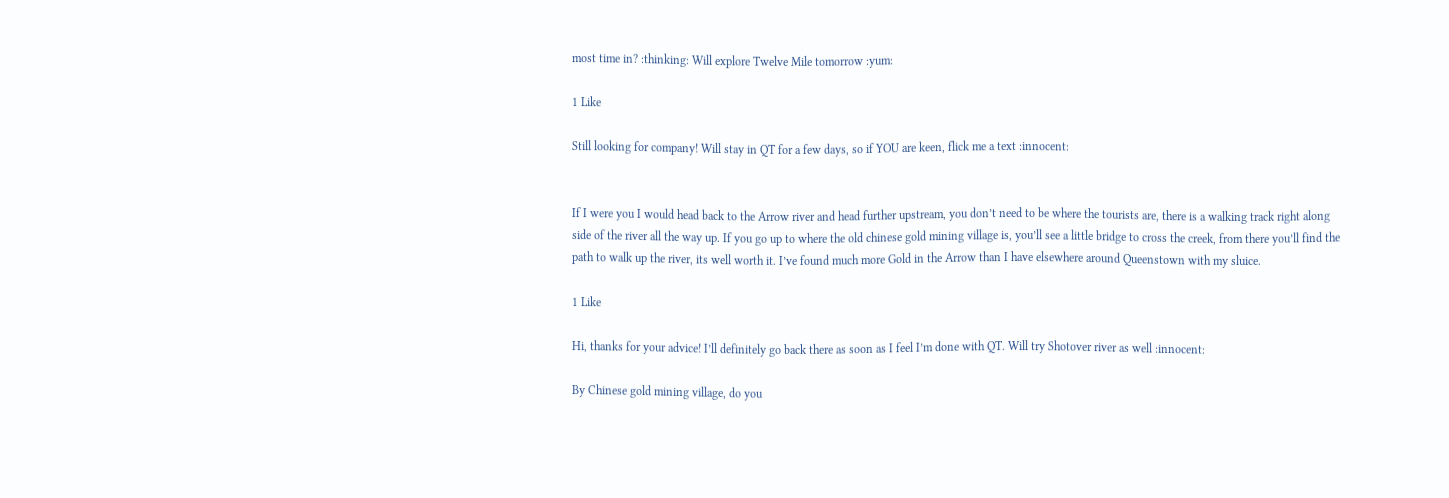most time in? :thinking: Will explore Twelve Mile tomorrow :yum:

1 Like

Still looking for company! Will stay in QT for a few days, so if YOU are keen, flick me a text :innocent:


If I were you I would head back to the Arrow river and head further upstream, you don’t need to be where the tourists are, there is a walking track right along side of the river all the way up. If you go up to where the old chinese gold mining village is, you’ll see a little bridge to cross the creek, from there you’ll find the path to walk up the river, its well worth it. I’ve found much more Gold in the Arrow than I have elsewhere around Queenstown with my sluice.

1 Like

Hi, thanks for your advice! I’ll definitely go back there as soon as I feel I’m done with QT. Will try Shotover river as well :innocent:

By Chinese gold mining village, do you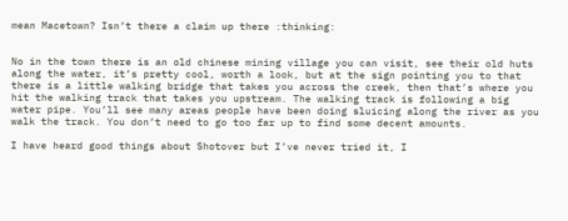mean Macetown? Isn’t there a claim up there :thinking:


No in the town there is an old chinese mining village you can visit, see their old huts along the water, it’s pretty cool, worth a look, but at the sign pointing you to that there is a little walking bridge that takes you across the creek, then that’s where you hit the walking track that takes you upstream. The walking track is following a big water pipe. You’ll see many areas people have been doing sluicing along the river as you walk the track. You don’t need to go too far up to find some decent amounts.

I have heard good things about Shotover but I’ve never tried it, I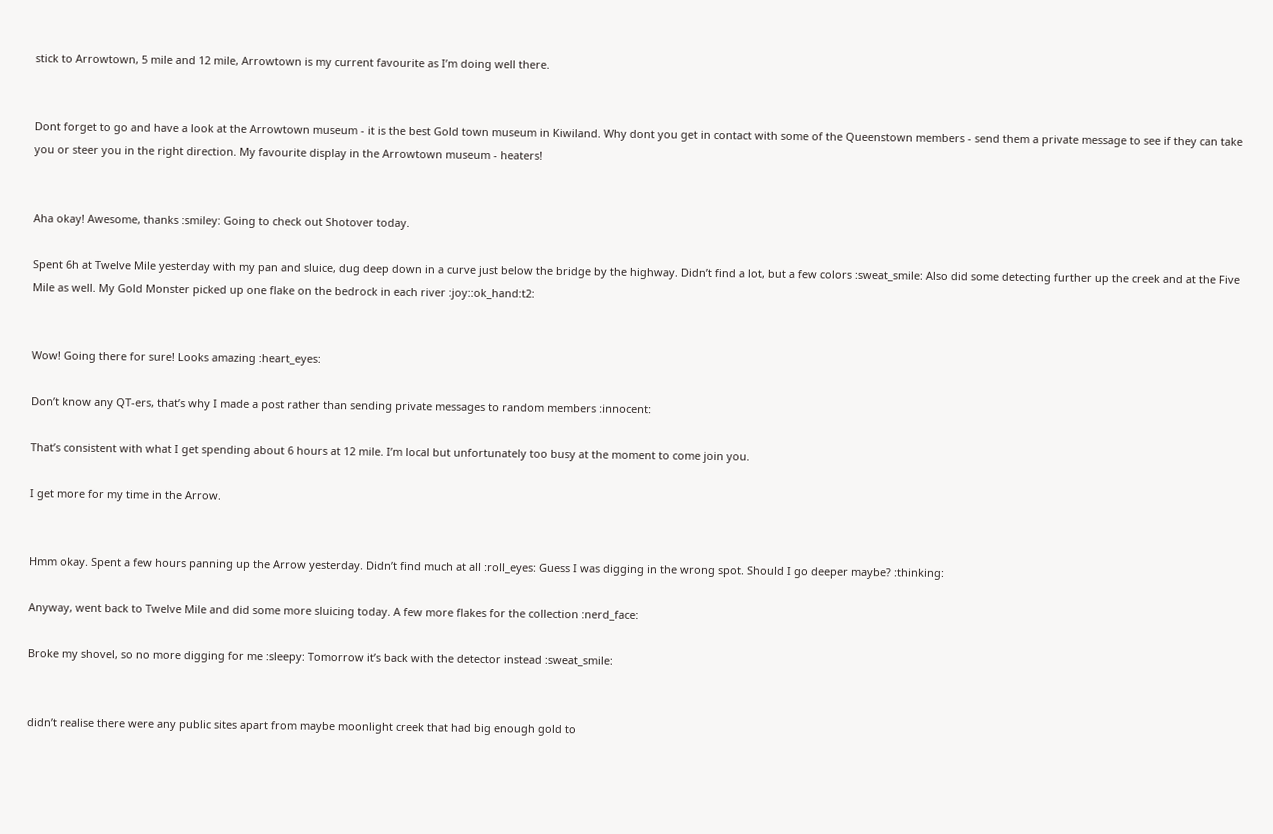stick to Arrowtown, 5 mile and 12 mile, Arrowtown is my current favourite as I’m doing well there.


Dont forget to go and have a look at the Arrowtown museum - it is the best Gold town museum in Kiwiland. Why dont you get in contact with some of the Queenstown members - send them a private message to see if they can take you or steer you in the right direction. My favourite display in the Arrowtown museum - heaters!


Aha okay! Awesome, thanks :smiley: Going to check out Shotover today.

Spent 6h at Twelve Mile yesterday with my pan and sluice, dug deep down in a curve just below the bridge by the highway. Didn’t find a lot, but a few colors :sweat_smile: Also did some detecting further up the creek and at the Five Mile as well. My Gold Monster picked up one flake on the bedrock in each river :joy::ok_hand:t2:


Wow! Going there for sure! Looks amazing :heart_eyes:

Don’t know any QT-ers, that’s why I made a post rather than sending private messages to random members :innocent:

That’s consistent with what I get spending about 6 hours at 12 mile. I’m local but unfortunately too busy at the moment to come join you.

I get more for my time in the Arrow.


Hmm okay. Spent a few hours panning up the Arrow yesterday. Didn’t find much at all :roll_eyes: Guess I was digging in the wrong spot. Should I go deeper maybe? :thinking:

Anyway, went back to Twelve Mile and did some more sluicing today. A few more flakes for the collection :nerd_face:

Broke my shovel, so no more digging for me :sleepy: Tomorrow it’s back with the detector instead :sweat_smile:


didn’t realise there were any public sites apart from maybe moonlight creek that had big enough gold to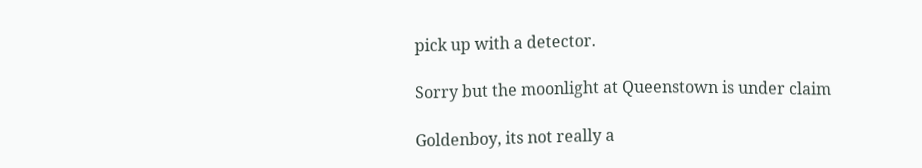pick up with a detector.

Sorry but the moonlight at Queenstown is under claim

Goldenboy, its not really a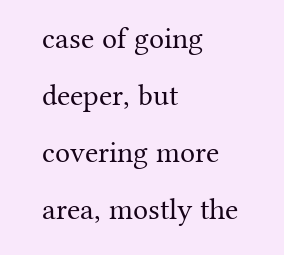case of going deeper, but covering more area, mostly the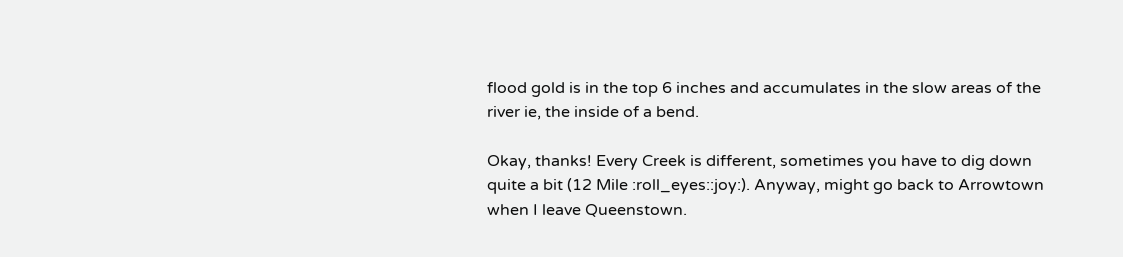flood gold is in the top 6 inches and accumulates in the slow areas of the river ie, the inside of a bend.

Okay, thanks! Every Creek is different, sometimes you have to dig down quite a bit (12 Mile :roll_eyes::joy:). Anyway, might go back to Arrowtown when I leave Queenstown.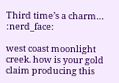Third time’s a charm… :nerd_face:

west coast moonlight creek. how is your gold claim producing this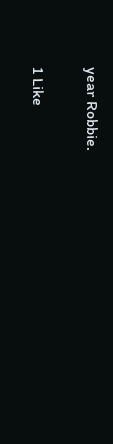year Robbie.

1 Like